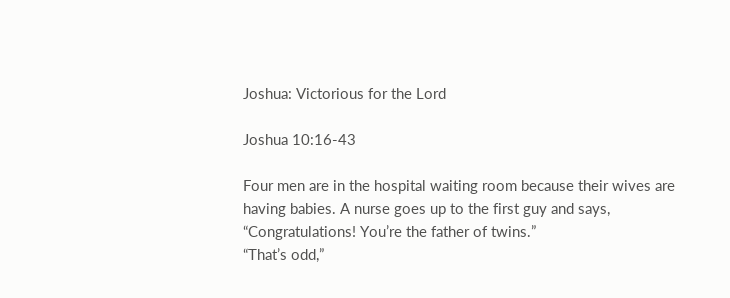Joshua: Victorious for the Lord

Joshua 10:16-43

Four men are in the hospital waiting room because their wives are
having babies. A nurse goes up to the first guy and says,
“Congratulations! You’re the father of twins.”
“That’s odd,”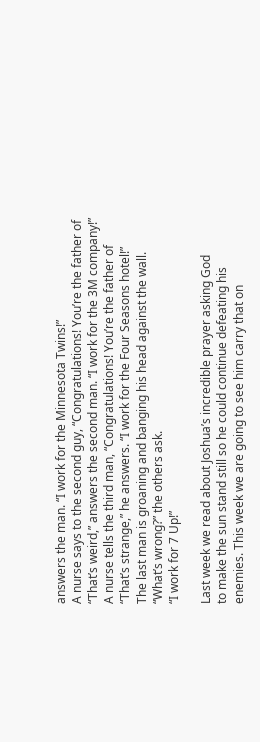answers the man. “I work for the Minnesota Twins!”
A nurse says to the second guy, “Congratulations! You’re the father of
“That’s weird,” answers the second man. “I work for the 3M company!”
A nurse tells the third man, “Congratulations! You’re the father of
“That’s strange,” he answers. “I work for the Four Seasons hotel!”
The last man is groaning and banging his head against the wall.
“What’s wrong?” the others ask.
“I work for 7 Up!”

Last week we read about Joshua’s incredible prayer asking God
to make the sun stand still so he could continue defeating his
enemies. This week we are going to see him carry that on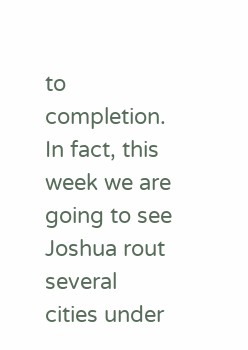to
completion. In fact, this week we are going to see Joshua rout
several cities under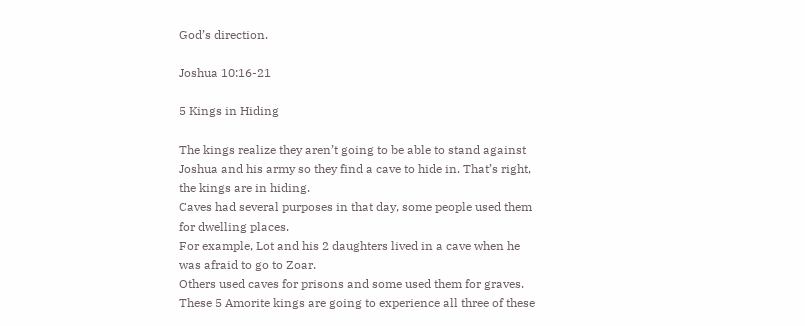God’s direction.

Joshua 10:16-21

5 Kings in Hiding

The kings realize they aren’t going to be able to stand against
Joshua and his army so they find a cave to hide in. That’s right,
the kings are in hiding.
Caves had several purposes in that day, some people used them
for dwelling places.
For example, Lot and his 2 daughters lived in a cave when he
was afraid to go to Zoar.
Others used caves for prisons and some used them for graves.
These 5 Amorite kings are going to experience all three of these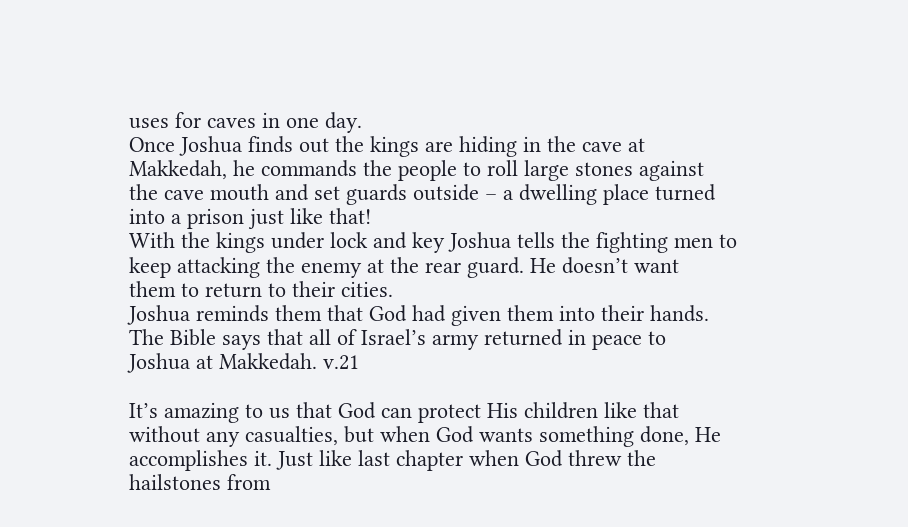uses for caves in one day.
Once Joshua finds out the kings are hiding in the cave at
Makkedah, he commands the people to roll large stones against
the cave mouth and set guards outside – a dwelling place turned
into a prison just like that!
With the kings under lock and key Joshua tells the fighting men to
keep attacking the enemy at the rear guard. He doesn’t want
them to return to their cities.
Joshua reminds them that God had given them into their hands.
The Bible says that all of Israel’s army returned in peace to
Joshua at Makkedah. v.21

It’s amazing to us that God can protect His children like that
without any casualties, but when God wants something done, He
accomplishes it. Just like last chapter when God threw the
hailstones from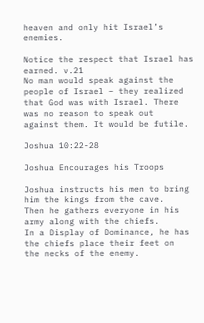heaven and only hit Israel’s enemies.

Notice the respect that Israel has earned. v.21
No man would speak against the people of Israel – they realized
that God was with Israel. There was no reason to speak out
against them. It would be futile.

Joshua 10:22-28

Joshua Encourages his Troops

Joshua instructs his men to bring him the kings from the cave.
Then he gathers everyone in his army along with the chiefs.
In a Display of Dominance, he has the chiefs place their feet on
the necks of the enemy.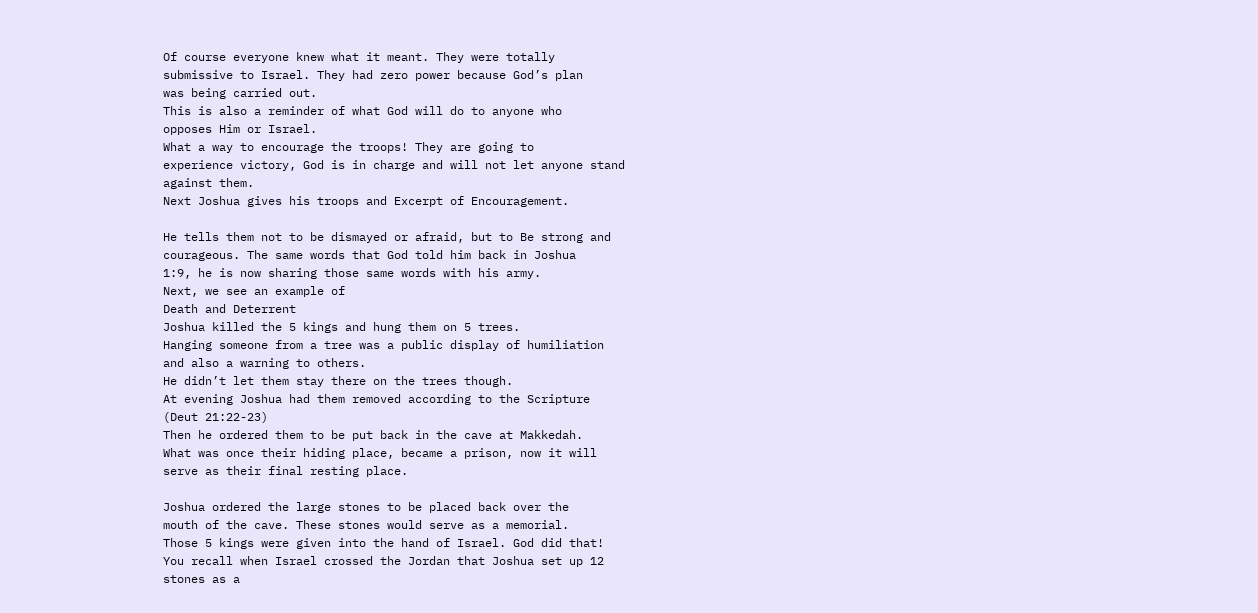Of course everyone knew what it meant. They were totally
submissive to Israel. They had zero power because God’s plan
was being carried out.
This is also a reminder of what God will do to anyone who
opposes Him or Israel.
What a way to encourage the troops! They are going to
experience victory, God is in charge and will not let anyone stand
against them.
Next Joshua gives his troops and Excerpt of Encouragement.

He tells them not to be dismayed or afraid, but to Be strong and
courageous. The same words that God told him back in Joshua
1:9, he is now sharing those same words with his army.
Next, we see an example of
Death and Deterrent
Joshua killed the 5 kings and hung them on 5 trees.
Hanging someone from a tree was a public display of humiliation
and also a warning to others.
He didn’t let them stay there on the trees though.
At evening Joshua had them removed according to the Scripture
(Deut 21:22-23)
Then he ordered them to be put back in the cave at Makkedah.
What was once their hiding place, became a prison, now it will
serve as their final resting place.

Joshua ordered the large stones to be placed back over the
mouth of the cave. These stones would serve as a memorial.
Those 5 kings were given into the hand of Israel. God did that!
You recall when Israel crossed the Jordan that Joshua set up 12
stones as a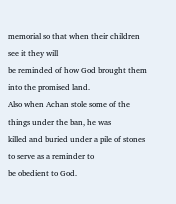memorial so that when their children see it they will
be reminded of how God brought them into the promised land.
Also when Achan stole some of the things under the ban, he was
killed and buried under a pile of stones to serve as a reminder to
be obedient to God.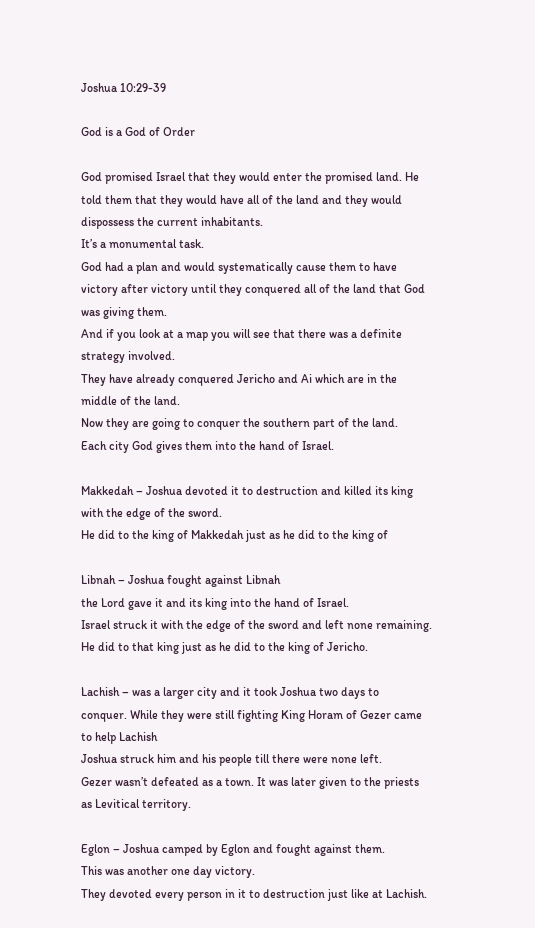Joshua 10:29-39

God is a God of Order

God promised Israel that they would enter the promised land. He
told them that they would have all of the land and they would
dispossess the current inhabitants.
It’s a monumental task.
God had a plan and would systematically cause them to have
victory after victory until they conquered all of the land that God
was giving them.
And if you look at a map you will see that there was a definite
strategy involved.
They have already conquered Jericho and Ai which are in the
middle of the land.
Now they are going to conquer the southern part of the land.
Each city God gives them into the hand of Israel.

Makkedah – Joshua devoted it to destruction and killed its king
with the edge of the sword.
He did to the king of Makkedah just as he did to the king of

Libnah – Joshua fought against Libnah
the Lord gave it and its king into the hand of Israel.
Israel struck it with the edge of the sword and left none remaining.
He did to that king just as he did to the king of Jericho.

Lachish – was a larger city and it took Joshua two days to
conquer. While they were still fighting King Horam of Gezer came
to help Lachish
Joshua struck him and his people till there were none left.
Gezer wasn’t defeated as a town. It was later given to the priests
as Levitical territory.

Eglon – Joshua camped by Eglon and fought against them.
This was another one day victory.
They devoted every person in it to destruction just like at Lachish.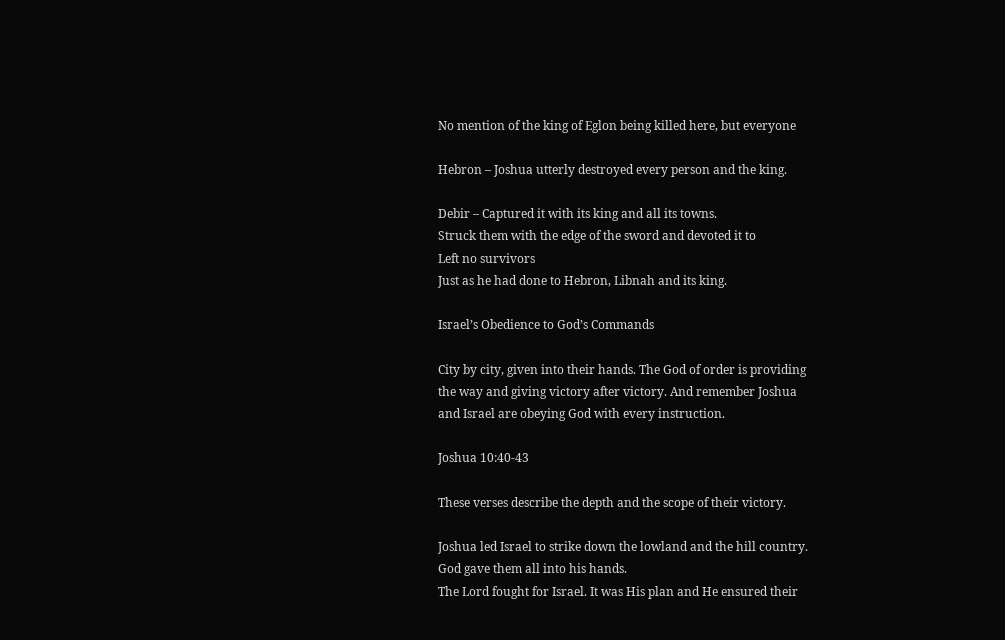No mention of the king of Eglon being killed here, but everyone

Hebron – Joshua utterly destroyed every person and the king.

Debir – Captured it with its king and all its towns.
Struck them with the edge of the sword and devoted it to
Left no survivors
Just as he had done to Hebron, Libnah and its king.

Israel’s Obedience to God’s Commands

City by city, given into their hands. The God of order is providing
the way and giving victory after victory. And remember Joshua
and Israel are obeying God with every instruction.

Joshua 10:40-43

These verses describe the depth and the scope of their victory.

Joshua led Israel to strike down the lowland and the hill country.
God gave them all into his hands.
The Lord fought for Israel. It was His plan and He ensured their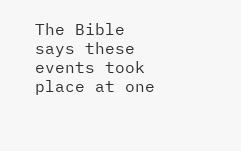The Bible says these events took place at one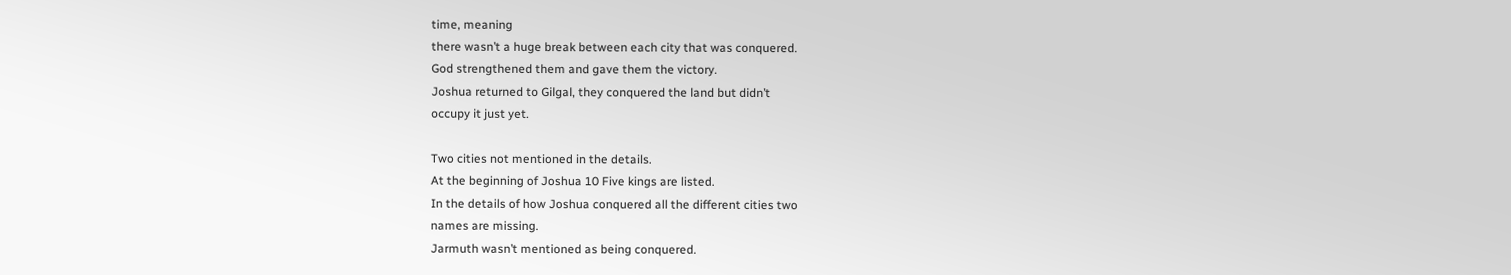time, meaning
there wasn’t a huge break between each city that was conquered.
God strengthened them and gave them the victory.
Joshua returned to Gilgal, they conquered the land but didn’t
occupy it just yet.

Two cities not mentioned in the details.
At the beginning of Joshua 10 Five kings are listed.
In the details of how Joshua conquered all the different cities two
names are missing.
Jarmuth wasn’t mentioned as being conquered.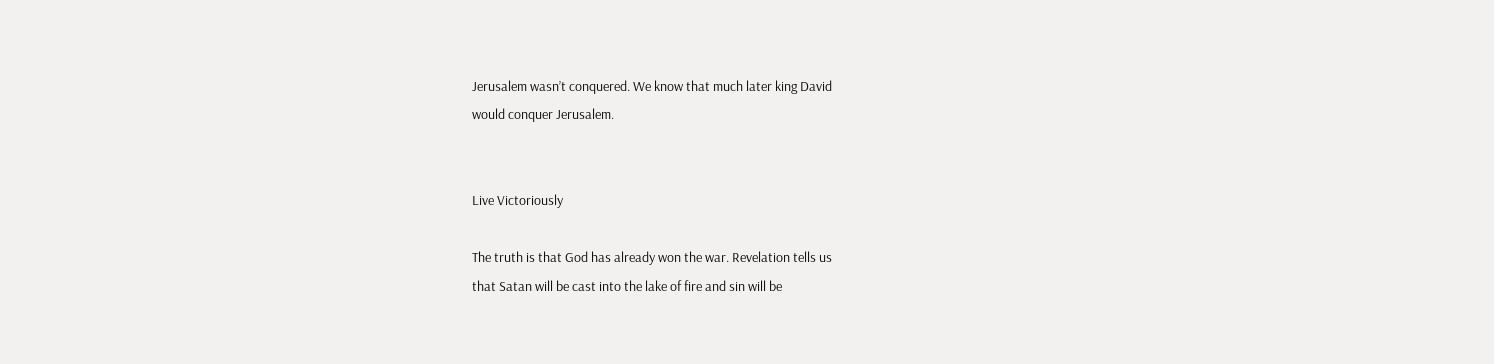Jerusalem wasn’t conquered. We know that much later king David
would conquer Jerusalem.


Live Victoriously

The truth is that God has already won the war. Revelation tells us
that Satan will be cast into the lake of fire and sin will be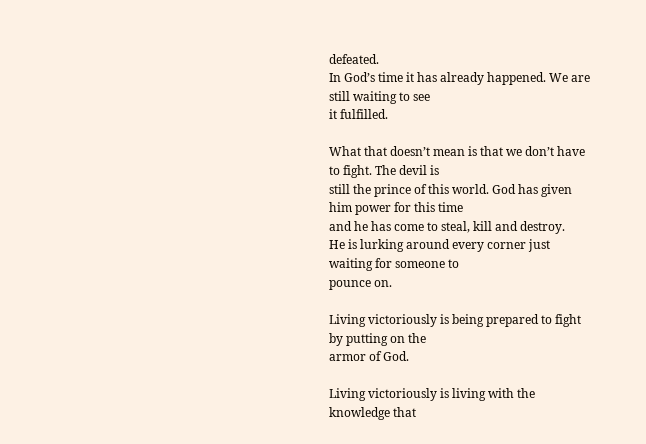defeated.
In God’s time it has already happened. We are still waiting to see
it fulfilled.

What that doesn’t mean is that we don’t have to fight. The devil is
still the prince of this world. God has given him power for this time
and he has come to steal, kill and destroy.
He is lurking around every corner just waiting for someone to
pounce on.

Living victoriously is being prepared to fight by putting on the
armor of God.

Living victoriously is living with the knowledge that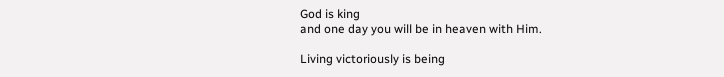God is king
and one day you will be in heaven with Him.

Living victoriously is being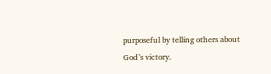purposeful by telling others about
God’s victory.